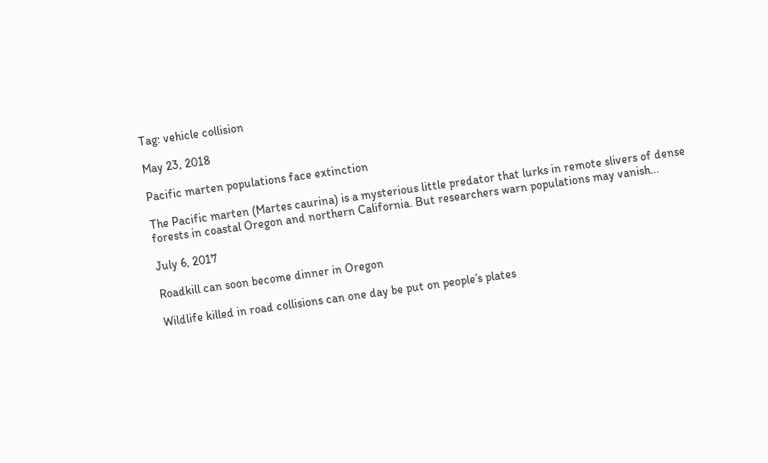Tag: vehicle collision

May 23, 2018

Pacific marten populations face extinction

The Pacific marten (Martes caurina) is a mysterious little predator that lurks in remote slivers of dense forests in coastal Oregon and northern California. But researchers warn populations may vanish...

July 6, 2017

Roadkill can soon become dinner in Oregon

Wildlife killed in road collisions can one day be put on people’s plates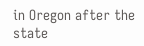in Oregon after the state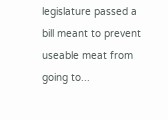legislature passed a bill meant to prevent useable meat from going to...